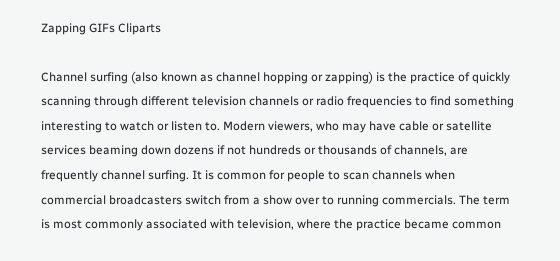Zapping GIFs Cliparts

Channel surfing (also known as channel hopping or zapping) is the practice of quickly scanning through different television channels or radio frequencies to find something interesting to watch or listen to. Modern viewers, who may have cable or satellite services beaming down dozens if not hundreds or thousands of channels, are frequently channel surfing. It is common for people to scan channels when commercial broadcasters switch from a show over to running commercials. The term is most commonly associated with television, where the practice became common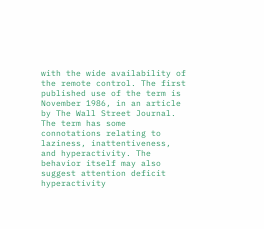with the wide availability of the remote control. The first published use of the term is November 1986, in an article by The Wall Street Journal. The term has some connotations relating to laziness, inattentiveness, and hyperactivity. The behavior itself may also suggest attention deficit hyperactivity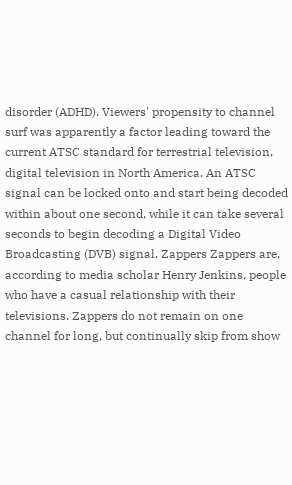disorder (ADHD). Viewers' propensity to channel surf was apparently a factor leading toward the current ATSC standard for terrestrial television, digital television in North America. An ATSC signal can be locked onto and start being decoded within about one second, while it can take several seconds to begin decoding a Digital Video Broadcasting (DVB) signal. Zappers Zappers are, according to media scholar Henry Jenkins, people who have a casual relationship with their televisions. Zappers do not remain on one channel for long, but continually skip from show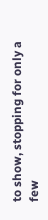to show, stopping for only a few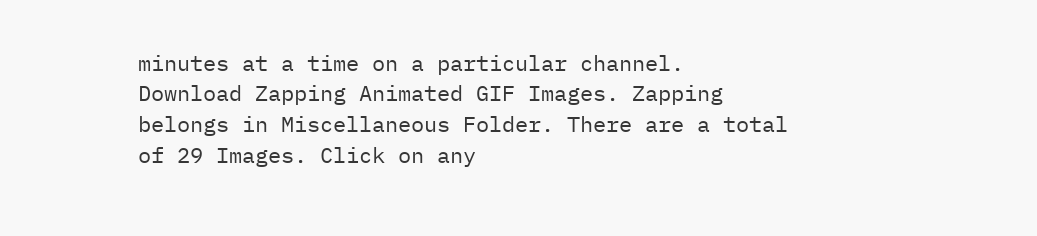minutes at a time on a particular channel.
Download Zapping Animated GIF Images. Zapping belongs in Miscellaneous Folder. There are a total of 29 Images. Click on any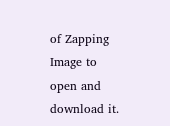of Zapping Image to open and download it.